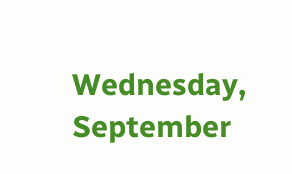Wednesday, September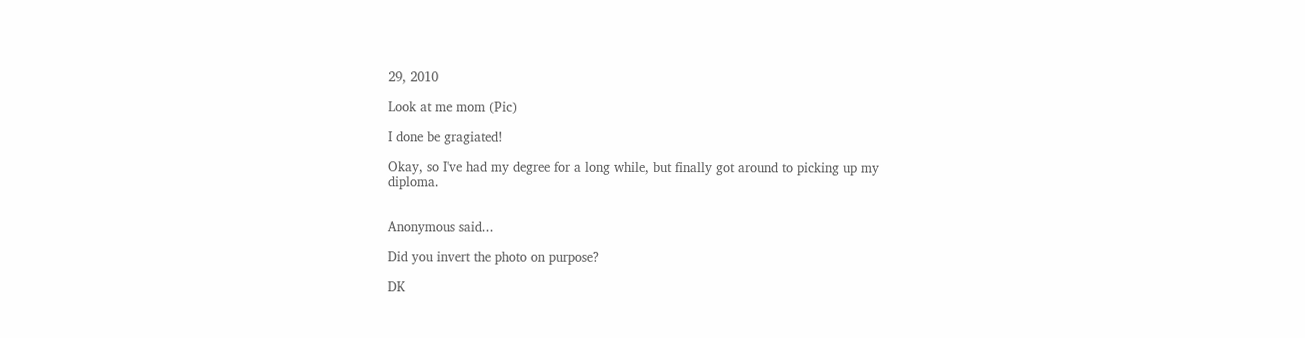29, 2010

Look at me mom (Pic)

I done be gragiated!

Okay, so I've had my degree for a long while, but finally got around to picking up my diploma.


Anonymous said...

Did you invert the photo on purpose?

DK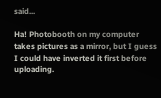said...

Ha! Photobooth on my computer takes pictures as a mirror, but I guess I could have inverted it first before uploading.